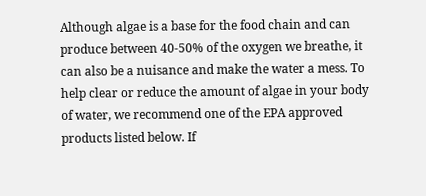Although algae is a base for the food chain and can produce between 40-50% of the oxygen we breathe, it can also be a nuisance and make the water a mess. To help clear or reduce the amount of algae in your body of water, we recommend one of the EPA approved products listed below. If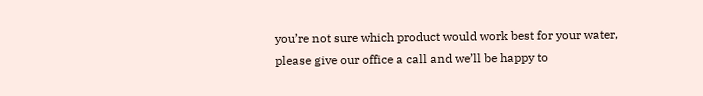you’re not sure which product would work best for your water, please give our office a call and we’ll be happy to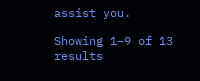assist you.

Showing 1–9 of 13 results